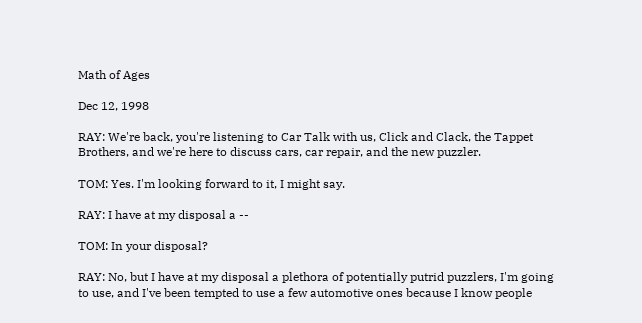Math of Ages

Dec 12, 1998

RAY: We're back, you're listening to Car Talk with us, Click and Clack, the Tappet Brothers, and we're here to discuss cars, car repair, and the new puzzler.

TOM: Yes. I'm looking forward to it, I might say.

RAY: I have at my disposal a --

TOM: In your disposal?

RAY: No, but I have at my disposal a plethora of potentially putrid puzzlers, I'm going to use, and I've been tempted to use a few automotive ones because I know people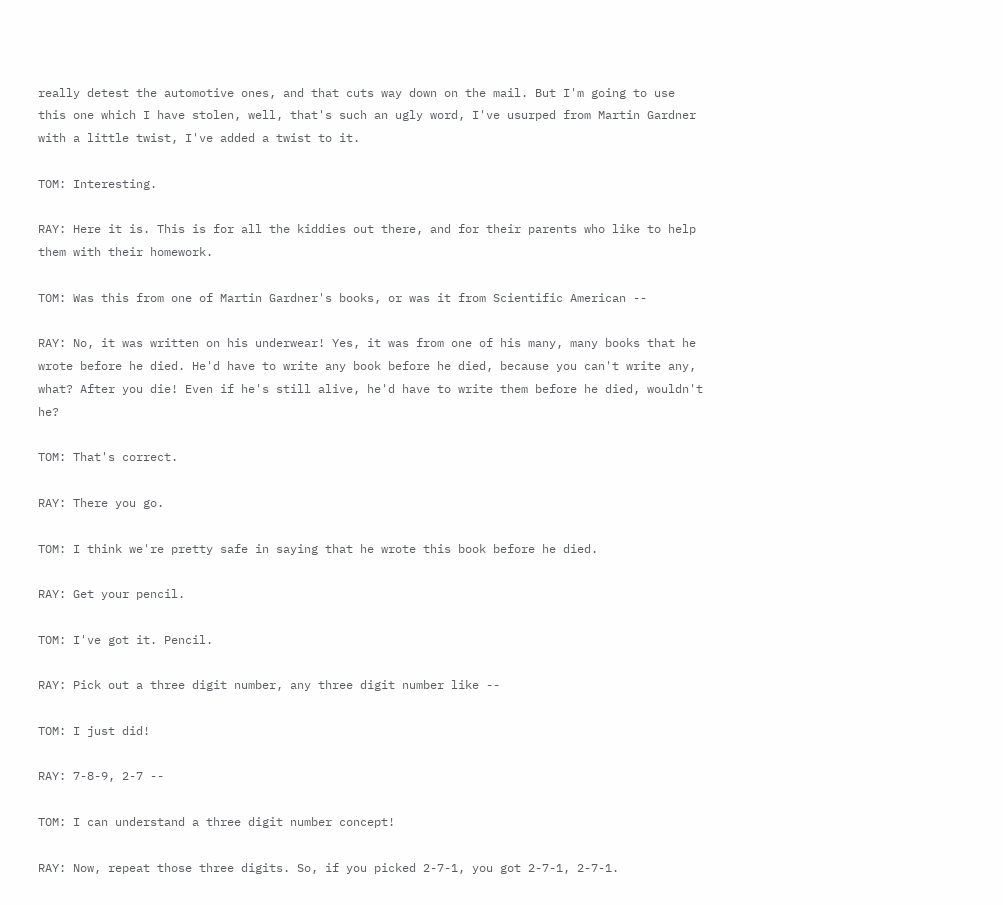really detest the automotive ones, and that cuts way down on the mail. But I'm going to use this one which I have stolen, well, that's such an ugly word, I've usurped from Martin Gardner with a little twist, I've added a twist to it.

TOM: Interesting.

RAY: Here it is. This is for all the kiddies out there, and for their parents who like to help them with their homework.

TOM: Was this from one of Martin Gardner's books, or was it from Scientific American --

RAY: No, it was written on his underwear! Yes, it was from one of his many, many books that he wrote before he died. He'd have to write any book before he died, because you can't write any, what? After you die! Even if he's still alive, he'd have to write them before he died, wouldn't he?

TOM: That's correct.

RAY: There you go.

TOM: I think we're pretty safe in saying that he wrote this book before he died.

RAY: Get your pencil.

TOM: I've got it. Pencil.

RAY: Pick out a three digit number, any three digit number like --

TOM: I just did!

RAY: 7-8-9, 2-7 --

TOM: I can understand a three digit number concept!

RAY: Now, repeat those three digits. So, if you picked 2-7-1, you got 2-7-1, 2-7-1.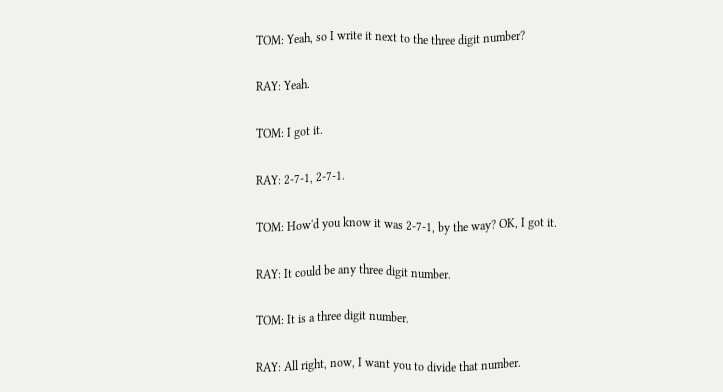TOM: Yeah, so I write it next to the three digit number?

RAY: Yeah.

TOM: I got it.

RAY: 2-7-1, 2-7-1.

TOM: How'd you know it was 2-7-1, by the way? OK, I got it.

RAY: It could be any three digit number.

TOM: It is a three digit number.

RAY: All right, now, I want you to divide that number.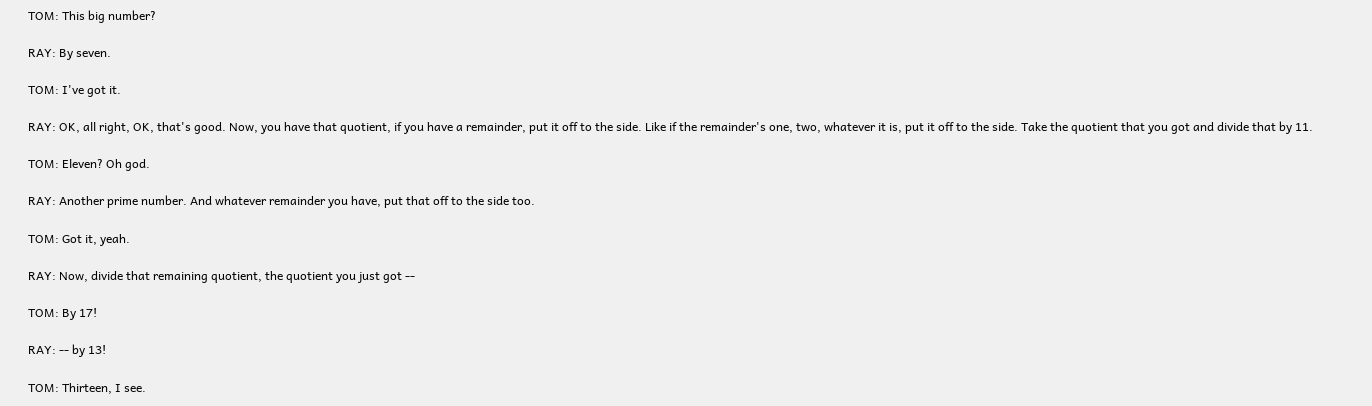TOM: This big number?

RAY: By seven.

TOM: I've got it.

RAY: OK, all right, OK, that's good. Now, you have that quotient, if you have a remainder, put it off to the side. Like if the remainder's one, two, whatever it is, put it off to the side. Take the quotient that you got and divide that by 11.

TOM: Eleven? Oh god.

RAY: Another prime number. And whatever remainder you have, put that off to the side too.

TOM: Got it, yeah.

RAY: Now, divide that remaining quotient, the quotient you just got --

TOM: By 17!

RAY: -- by 13!

TOM: Thirteen, I see.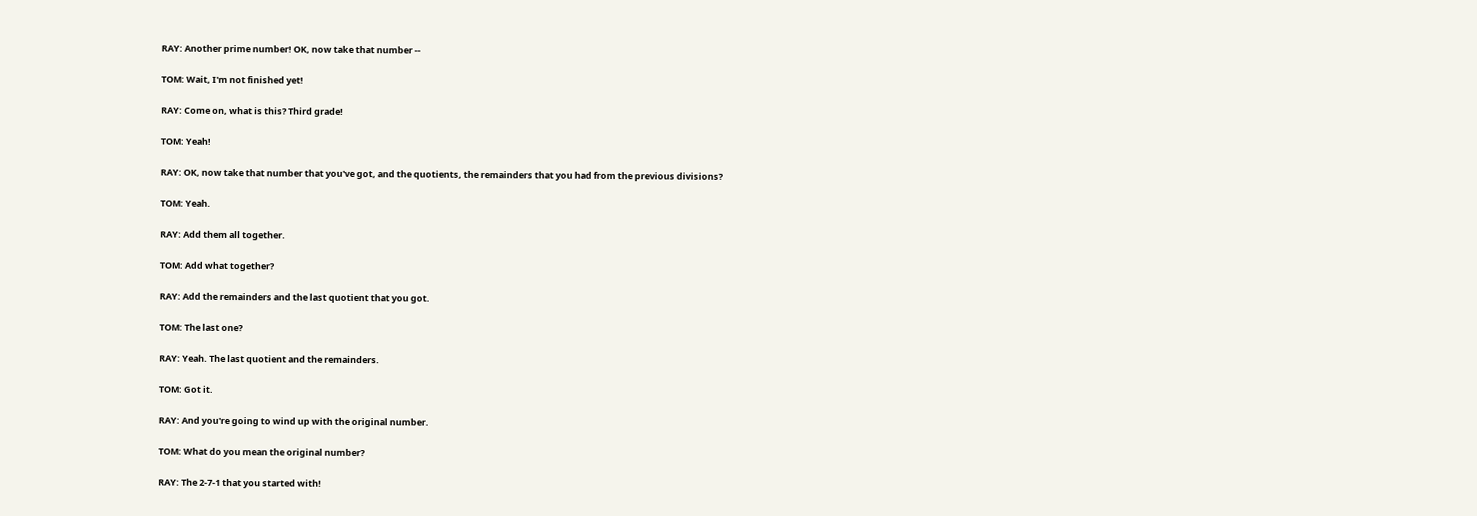RAY: Another prime number! OK, now take that number --

TOM: Wait, I'm not finished yet!

RAY: Come on, what is this? Third grade!

TOM: Yeah!

RAY: OK, now take that number that you've got, and the quotients, the remainders that you had from the previous divisions?

TOM: Yeah.

RAY: Add them all together.

TOM: Add what together?

RAY: Add the remainders and the last quotient that you got.

TOM: The last one?

RAY: Yeah. The last quotient and the remainders.

TOM: Got it.

RAY: And you're going to wind up with the original number.

TOM: What do you mean the original number?

RAY: The 2-7-1 that you started with!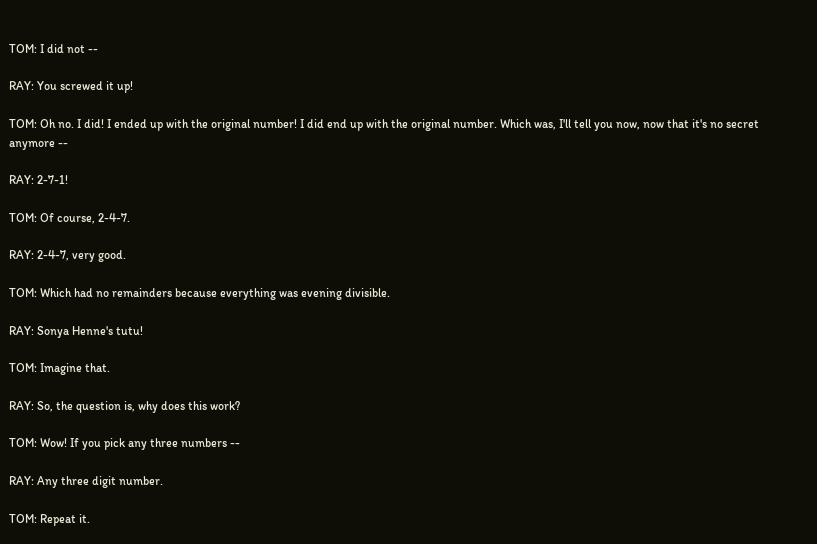TOM: I did not --

RAY: You screwed it up!

TOM: Oh no. I did! I ended up with the original number! I did end up with the original number. Which was, I'll tell you now, now that it's no secret anymore --

RAY: 2-7-1!

TOM: Of course, 2-4-7.

RAY: 2-4-7, very good.

TOM: Which had no remainders because everything was evening divisible.

RAY: Sonya Henne's tutu!

TOM: Imagine that.

RAY: So, the question is, why does this work?

TOM: Wow! If you pick any three numbers --

RAY: Any three digit number.

TOM: Repeat it.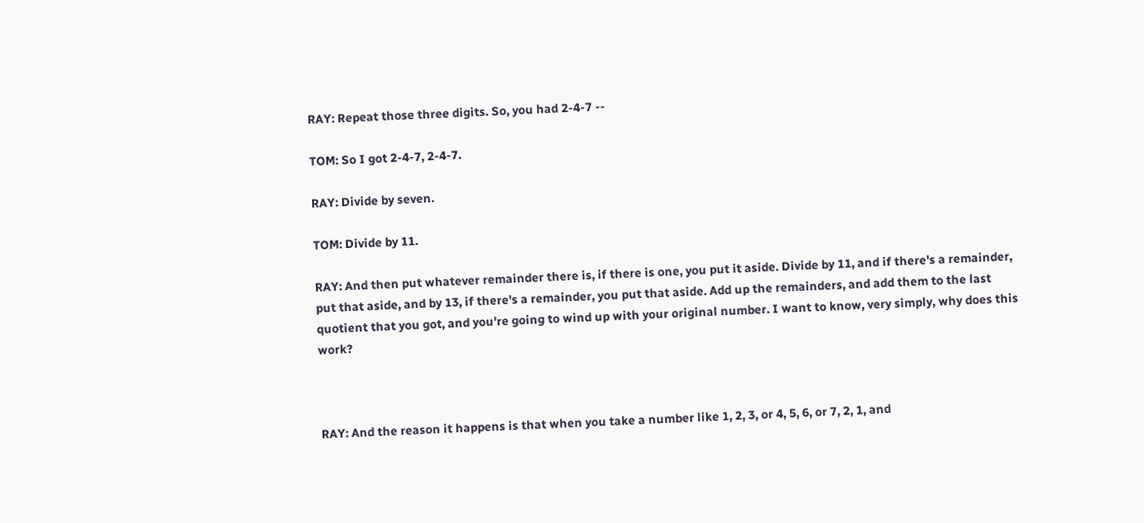RAY: Repeat those three digits. So, you had 2-4-7 --

TOM: So I got 2-4-7, 2-4-7.

RAY: Divide by seven.

TOM: Divide by 11.

RAY: And then put whatever remainder there is, if there is one, you put it aside. Divide by 11, and if there's a remainder, put that aside, and by 13, if there's a remainder, you put that aside. Add up the remainders, and add them to the last quotient that you got, and you're going to wind up with your original number. I want to know, very simply, why does this work?



RAY: And the reason it happens is that when you take a number like 1, 2, 3, or 4, 5, 6, or 7, 2, 1, and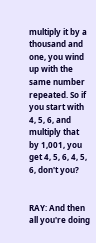multiply it by a thousand and one, you wind up with the same number repeated. So if you start with 4, 5, 6, and multiply that by 1,001, you get 4, 5, 6, 4, 5, 6, don't you?


RAY: And then all you're doing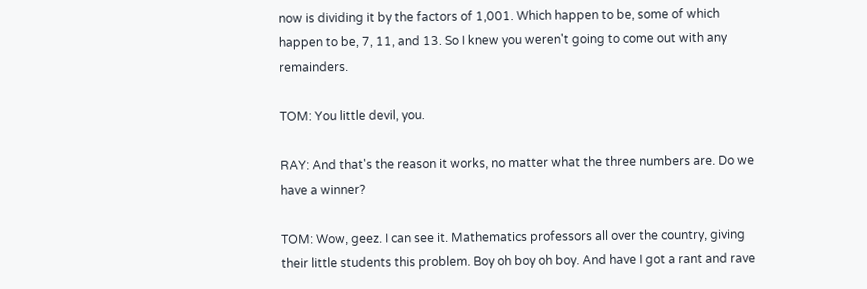now is dividing it by the factors of 1,001. Which happen to be, some of which happen to be, 7, 11, and 13. So I knew you weren't going to come out with any remainders.

TOM: You little devil, you.

RAY: And that's the reason it works, no matter what the three numbers are. Do we have a winner?

TOM: Wow, geez. I can see it. Mathematics professors all over the country, giving their little students this problem. Boy oh boy oh boy. And have I got a rant and rave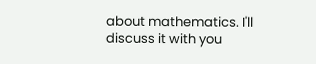about mathematics. I'll discuss it with you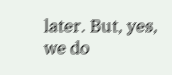later. But, yes, we do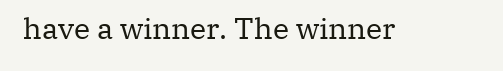have a winner. The winner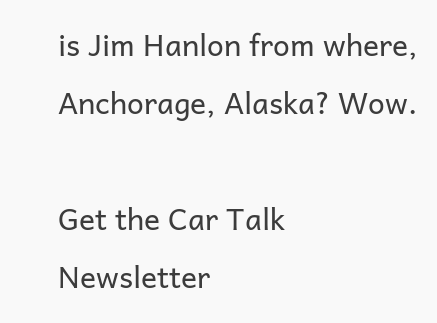is Jim Hanlon from where, Anchorage, Alaska? Wow.

Get the Car Talk Newsletter